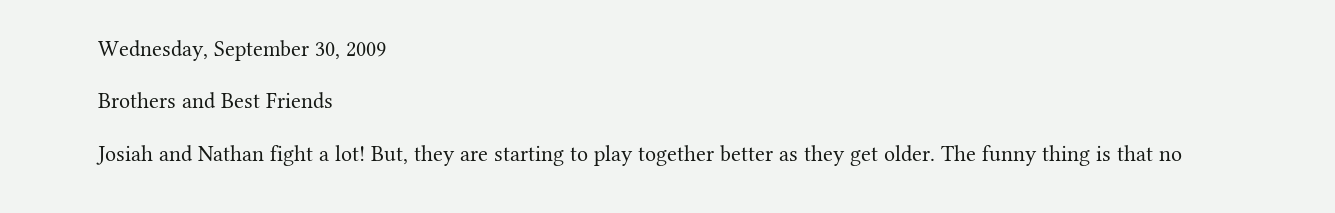Wednesday, September 30, 2009

Brothers and Best Friends

Josiah and Nathan fight a lot! But, they are starting to play together better as they get older. The funny thing is that no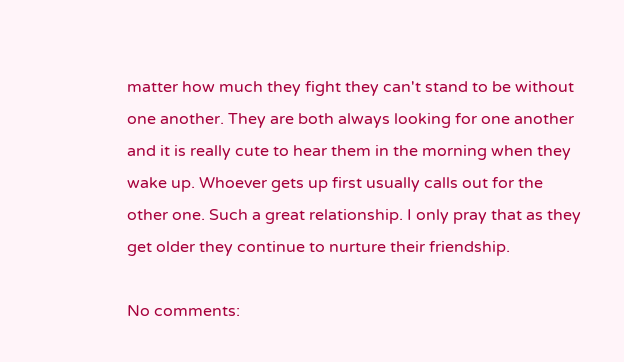matter how much they fight they can't stand to be without one another. They are both always looking for one another and it is really cute to hear them in the morning when they wake up. Whoever gets up first usually calls out for the other one. Such a great relationship. I only pray that as they get older they continue to nurture their friendship.

No comments: